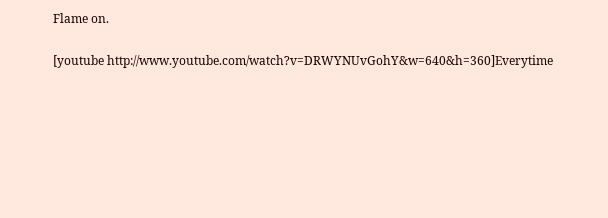Flame on.

[youtube http://www.youtube.com/watch?v=DRWYNUvGohY&w=640&h=360]Everytime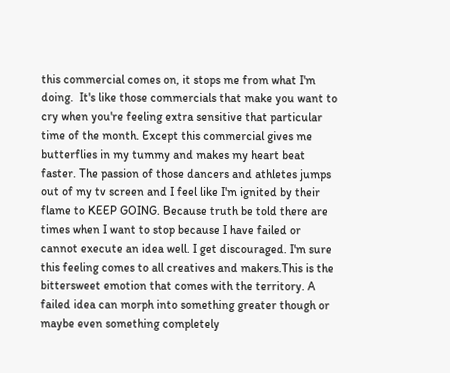this commercial comes on, it stops me from what I'm doing.  It's like those commercials that make you want to cry when you're feeling extra sensitive that particular time of the month. Except this commercial gives me butterflies in my tummy and makes my heart beat faster. The passion of those dancers and athletes jumps out of my tv screen and I feel like I'm ignited by their flame to KEEP GOING. Because truth be told there are times when I want to stop because I have failed or cannot execute an idea well. I get discouraged. I'm sure this feeling comes to all creatives and makers.This is the bittersweet emotion that comes with the territory. A failed idea can morph into something greater though or maybe even something completely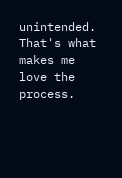unintended. That's what makes me love the process.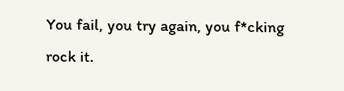You fail, you try again, you f*cking rock it.